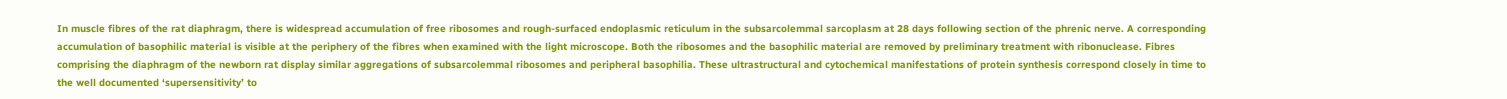In muscle fibres of the rat diaphragm, there is widespread accumulation of free ribosomes and rough-surfaced endoplasmic reticulum in the subsarcolemmal sarcoplasm at 28 days following section of the phrenic nerve. A corresponding accumulation of basophilic material is visible at the periphery of the fibres when examined with the light microscope. Both the ribosomes and the basophilic material are removed by preliminary treatment with ribonuclease. Fibres comprising the diaphragm of the newborn rat display similar aggregations of subsarcolemmal ribosomes and peripheral basophilia. These ultrastructural and cytochemical manifestations of protein synthesis correspond closely in time to the well documented ‘supersensitivity’ to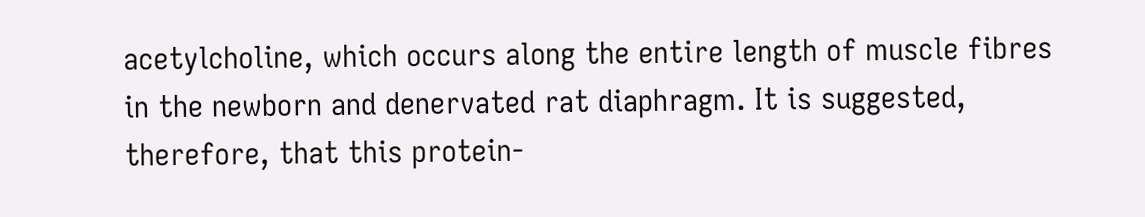acetylcholine, which occurs along the entire length of muscle fibres in the newborn and denervated rat diaphragm. It is suggested, therefore, that this protein-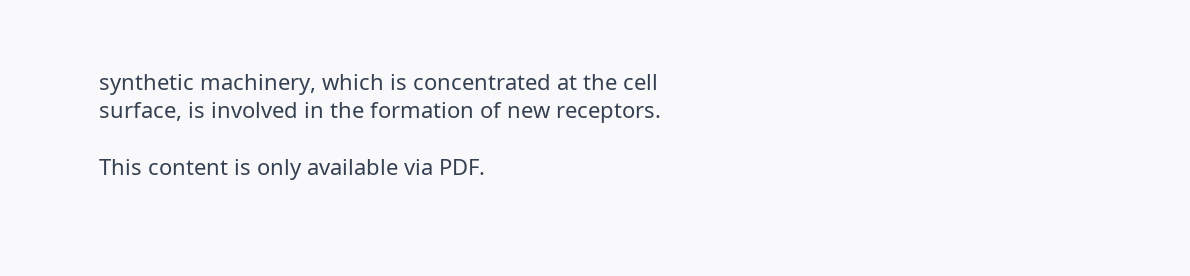synthetic machinery, which is concentrated at the cell surface, is involved in the formation of new receptors.

This content is only available via PDF.